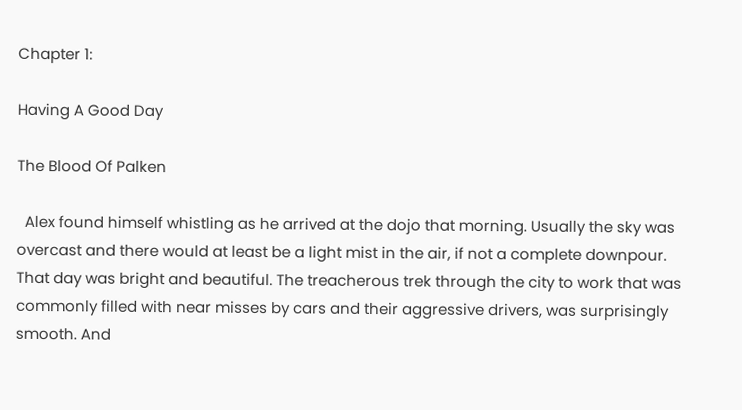Chapter 1:

Having A Good Day

The Blood Of Palken

  Alex found himself whistling as he arrived at the dojo that morning. Usually the sky was overcast and there would at least be a light mist in the air, if not a complete downpour. That day was bright and beautiful. The treacherous trek through the city to work that was commonly filled with near misses by cars and their aggressive drivers, was surprisingly smooth. And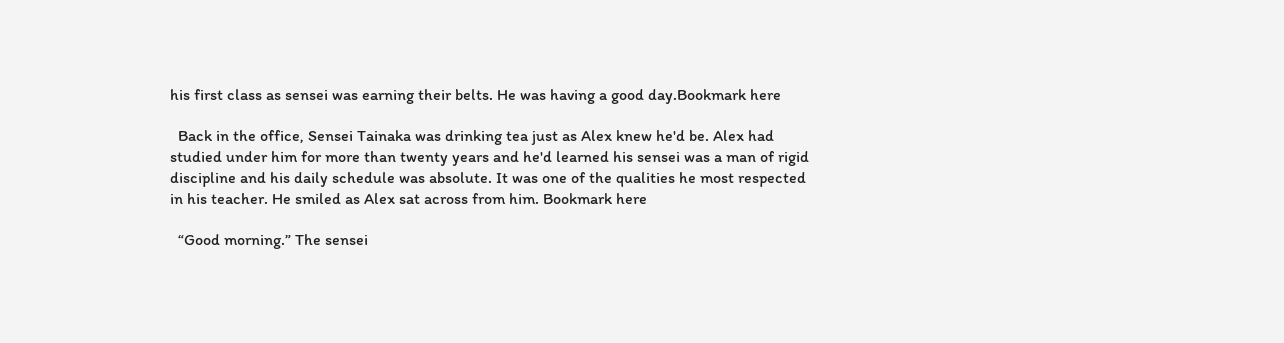his first class as sensei was earning their belts. He was having a good day.Bookmark here

  Back in the office, Sensei Tainaka was drinking tea just as Alex knew he'd be. Alex had studied under him for more than twenty years and he'd learned his sensei was a man of rigid discipline and his daily schedule was absolute. It was one of the qualities he most respected in his teacher. He smiled as Alex sat across from him. Bookmark here

  “Good morning.” The sensei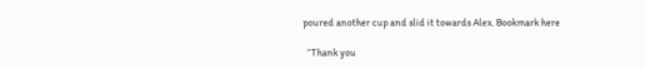poured another cup and slid it towards Alex. Bookmark here

  “Thank you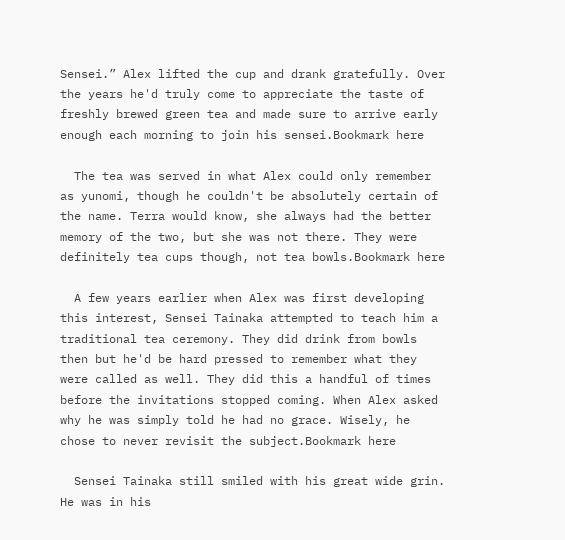Sensei.” Alex lifted the cup and drank gratefully. Over the years he'd truly come to appreciate the taste of freshly brewed green tea and made sure to arrive early enough each morning to join his sensei.Bookmark here

  The tea was served in what Alex could only remember as yunomi, though he couldn't be absolutely certain of the name. Terra would know, she always had the better memory of the two, but she was not there. They were definitely tea cups though, not tea bowls.Bookmark here

  A few years earlier when Alex was first developing this interest, Sensei Tainaka attempted to teach him a traditional tea ceremony. They did drink from bowls then but he'd be hard pressed to remember what they were called as well. They did this a handful of times before the invitations stopped coming. When Alex asked why he was simply told he had no grace. Wisely, he chose to never revisit the subject.Bookmark here

  Sensei Tainaka still smiled with his great wide grin. He was in his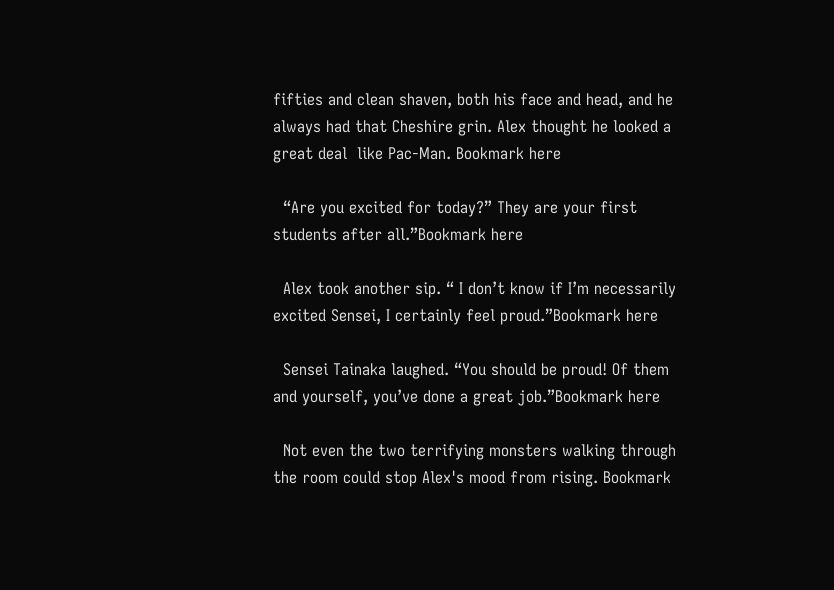fifties and clean shaven, both his face and head, and he always had that Cheshire grin. Alex thought he looked a great deal  like Pac-Man. Bookmark here

  “Are you excited for today?” They are your first students after all.”Bookmark here

  Alex took another sip. “ I don’t know if I’m necessarily excited Sensei, I certainly feel proud.”Bookmark here

  Sensei Tainaka laughed. “You should be proud! Of them and yourself, you’ve done a great job.”Bookmark here

  Not even the two terrifying monsters walking through the room could stop Alex's mood from rising. Bookmark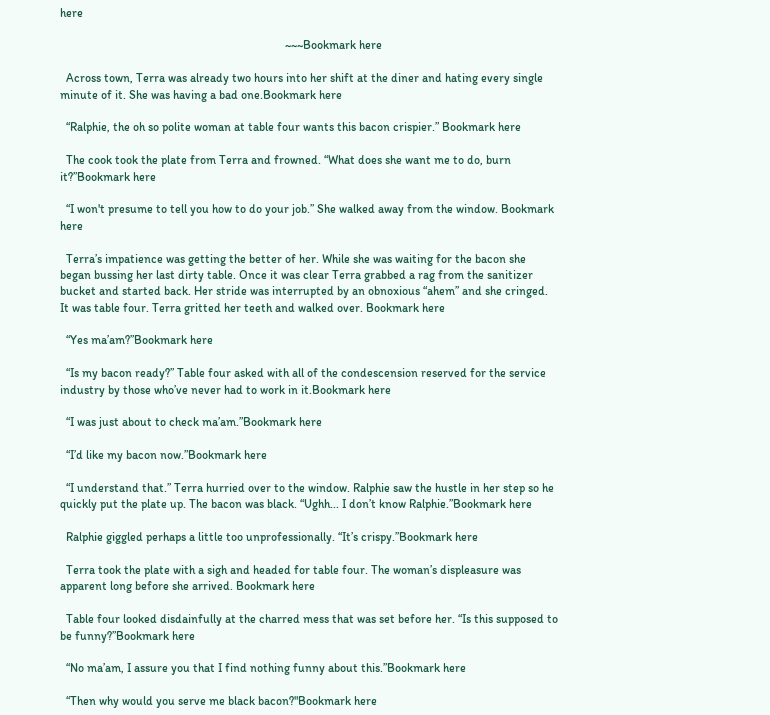here

                                                                           ~~~Bookmark here

  Across town, Terra was already two hours into her shift at the diner and hating every single minute of it. She was having a bad one.Bookmark here

  “Ralphie, the oh so polite woman at table four wants this bacon crispier.” Bookmark here

  The cook took the plate from Terra and frowned. “What does she want me to do, burn it?”Bookmark here

  “I won't presume to tell you how to do your job.” She walked away from the window. Bookmark here

  Terra’s impatience was getting the better of her. While she was waiting for the bacon she began bussing her last dirty table. Once it was clear Terra grabbed a rag from the sanitizer bucket and started back. Her stride was interrupted by an obnoxious “ahem” and she cringed. It was table four. Terra gritted her teeth and walked over. Bookmark here

  “Yes ma’am?”Bookmark here

  “Is my bacon ready?” Table four asked with all of the condescension reserved for the service industry by those who’ve never had to work in it.Bookmark here

  “I was just about to check ma’am.”Bookmark here

  “I’d like my bacon now.”Bookmark here

  “I understand that.” Terra hurried over to the window. Ralphie saw the hustle in her step so he quickly put the plate up. The bacon was black. “Ughh... I don’t know Ralphie.”Bookmark here

  Ralphie giggled perhaps a little too unprofessionally. “It’s crispy.”Bookmark here

  Terra took the plate with a sigh and headed for table four. The woman’s displeasure was apparent long before she arrived. Bookmark here

  Table four looked disdainfully at the charred mess that was set before her. “Is this supposed to be funny?”Bookmark here

  “No ma’am, I assure you that I find nothing funny about this.”Bookmark here

  “Then why would you serve me black bacon?"Bookmark here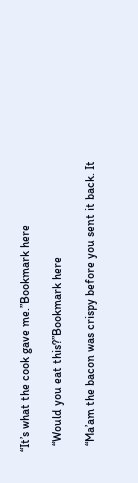“It’s what the cook gave me.”Bookmark here

  “Would you eat this?”Bookmark here

  “Ma’am the bacon was crispy before you sent it back. It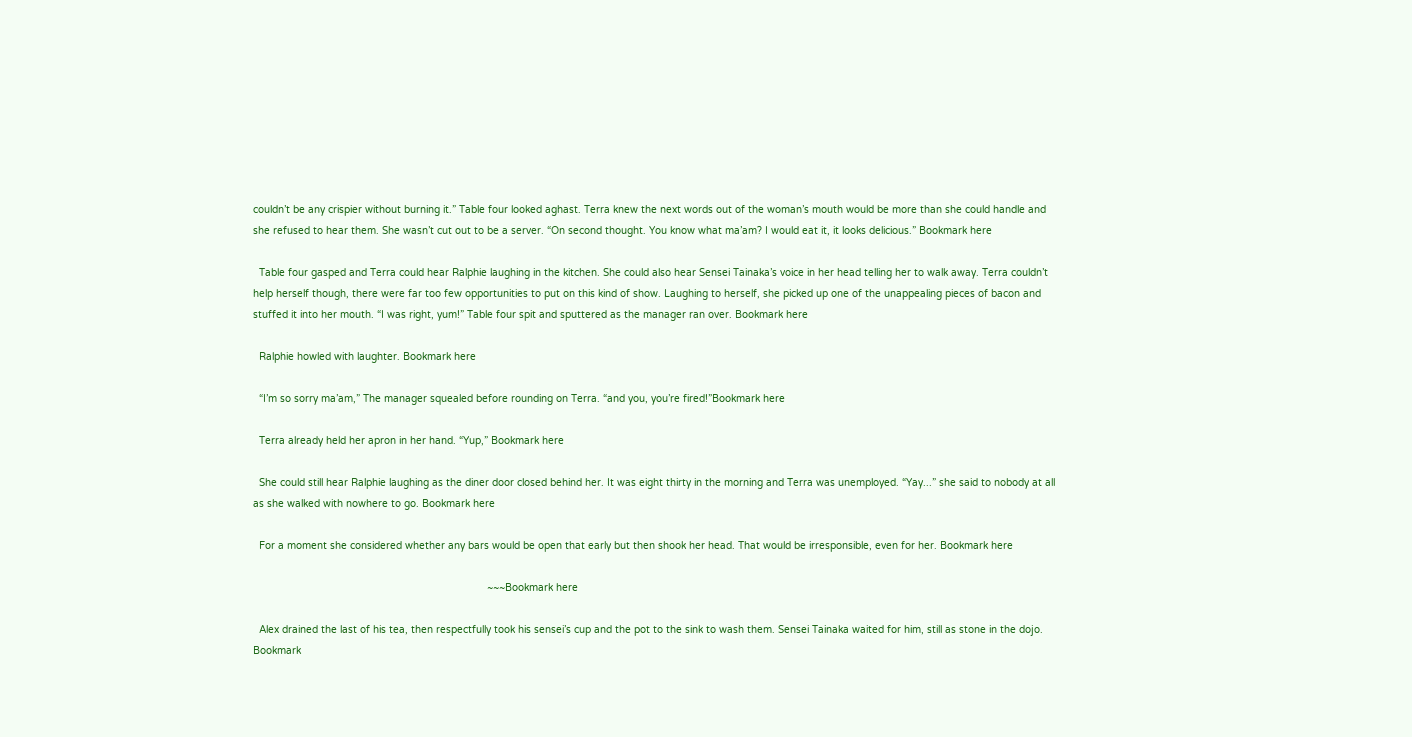couldn’t be any crispier without burning it.” Table four looked aghast. Terra knew the next words out of the woman’s mouth would be more than she could handle and she refused to hear them. She wasn’t cut out to be a server. “On second thought. You know what ma’am? I would eat it, it looks delicious.” Bookmark here

  Table four gasped and Terra could hear Ralphie laughing in the kitchen. She could also hear Sensei Tainaka’s voice in her head telling her to walk away. Terra couldn’t help herself though, there were far too few opportunities to put on this kind of show. Laughing to herself, she picked up one of the unappealing pieces of bacon and stuffed it into her mouth. “I was right, yum!” Table four spit and sputtered as the manager ran over. Bookmark here

  Ralphie howled with laughter. Bookmark here

  “I’m so sorry ma’am,” The manager squealed before rounding on Terra. “and you, you’re fired!”Bookmark here

  Terra already held her apron in her hand. “Yup,” Bookmark here

  She could still hear Ralphie laughing as the diner door closed behind her. It was eight thirty in the morning and Terra was unemployed. “Yay...” she said to nobody at all as she walked with nowhere to go. Bookmark here

  For a moment she considered whether any bars would be open that early but then shook her head. That would be irresponsible, even for her. Bookmark here

                                                                              ~~~Bookmark here

  Alex drained the last of his tea, then respectfully took his sensei’s cup and the pot to the sink to wash them. Sensei Tainaka waited for him, still as stone in the dojo. Bookmark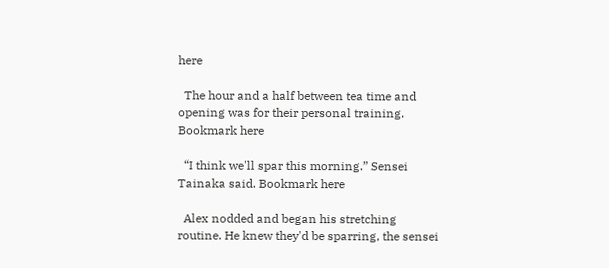here

  The hour and a half between tea time and opening was for their personal training. Bookmark here

  “I think we'll spar this morning.” Sensei Tainaka said. Bookmark here

  Alex nodded and began his stretching routine. He knew they'd be sparring, the sensei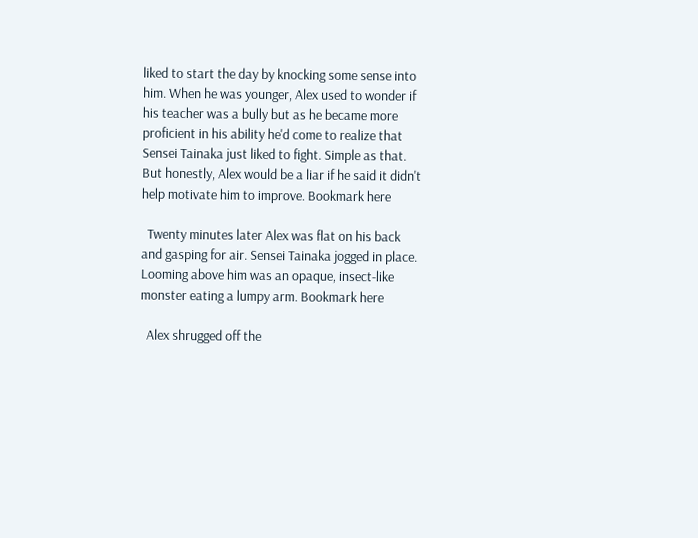liked to start the day by knocking some sense into him. When he was younger, Alex used to wonder if his teacher was a bully but as he became more proficient in his ability he'd come to realize that Sensei Tainaka just liked to fight. Simple as that. But honestly, Alex would be a liar if he said it didn't help motivate him to improve. Bookmark here

  Twenty minutes later Alex was flat on his back and gasping for air. Sensei Tainaka jogged in place. Looming above him was an opaque, insect-like monster eating a lumpy arm. Bookmark here

  Alex shrugged off the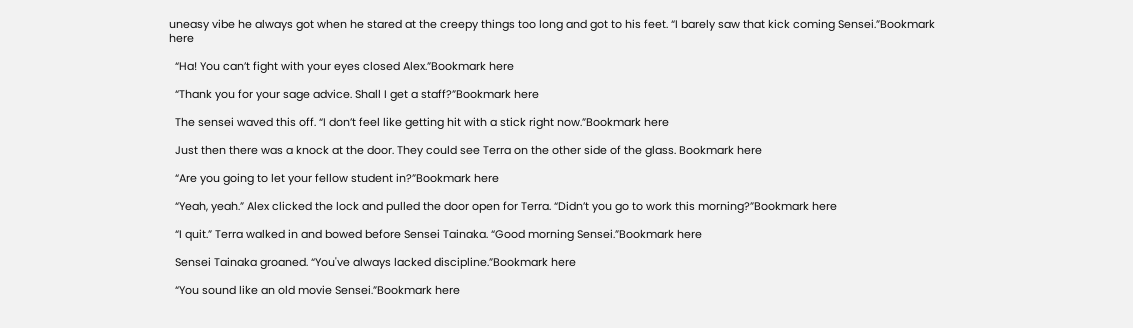uneasy vibe he always got when he stared at the creepy things too long and got to his feet. “I barely saw that kick coming Sensei.”Bookmark here

  “Ha! You can’t fight with your eyes closed Alex.”Bookmark here

  “Thank you for your sage advice. Shall I get a staff?”Bookmark here

  The sensei waved this off. “I don’t feel like getting hit with a stick right now.”Bookmark here

  Just then there was a knock at the door. They could see Terra on the other side of the glass. Bookmark here

  “Are you going to let your fellow student in?”Bookmark here

  “Yeah, yeah.” Alex clicked the lock and pulled the door open for Terra. “Didn’t you go to work this morning?”Bookmark here

  “I quit.” Terra walked in and bowed before Sensei Tainaka. “Good morning Sensei.”Bookmark here

  Sensei Tainaka groaned. “You've always lacked discipline.”Bookmark here

  “You sound like an old movie Sensei.”Bookmark here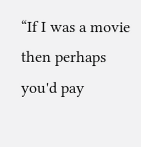“If I was a movie then perhaps you'd pay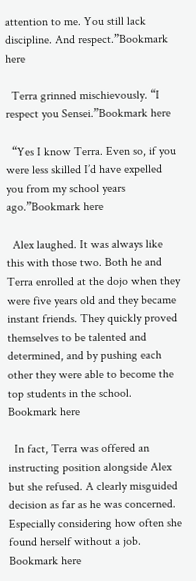attention to me. You still lack discipline. And respect.”Bookmark here

  Terra grinned mischievously. “I respect you Sensei.”Bookmark here

  “Yes I know Terra. Even so, if you were less skilled I’d have expelled you from my school years ago.”Bookmark here

  Alex laughed. It was always like this with those two. Both he and Terra enrolled at the dojo when they were five years old and they became instant friends. They quickly proved themselves to be talented and determined, and by pushing each other they were able to become the top students in the school. Bookmark here

  In fact, Terra was offered an instructing position alongside Alex but she refused. A clearly misguided decision as far as he was concerned. Especially considering how often she found herself without a job. Bookmark here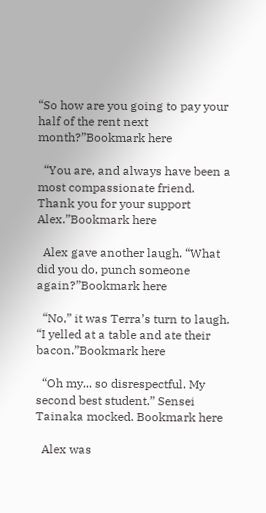“So how are you going to pay your half of the rent next month?”Bookmark here

  “You are, and always have been a most compassionate friend. Thank you for your support Alex.”Bookmark here

  Alex gave another laugh. “What did you do, punch someone again?”Bookmark here

  “No,” it was Terra’s turn to laugh. “I yelled at a table and ate their bacon.”Bookmark here

  “Oh my... so disrespectful. My second best student.” Sensei Tainaka mocked. Bookmark here

  Alex was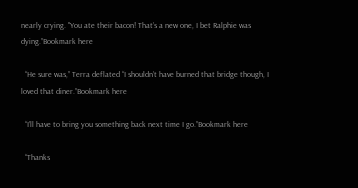nearly crying. "You ate their bacon! That’s a new one, I bet Ralphie was dying.”Bookmark here

  “He sure was,” Terra deflated “I shouldn’t have burned that bridge though, I loved that diner.”Bookmark here

  “I’ll have to bring you something back next time I go.”Bookmark here

  “Thanks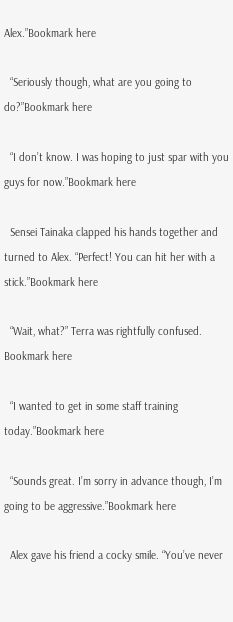Alex.”Bookmark here

  “Seriously though, what are you going to do?”Bookmark here

  “I don’t know. I was hoping to just spar with you guys for now.”Bookmark here

  Sensei Tainaka clapped his hands together and turned to Alex. “Perfect! You can hit her with a stick.”Bookmark here

  “Wait, what?” Terra was rightfully confused. Bookmark here

  “I wanted to get in some staff training today.”Bookmark here

  “Sounds great. I’m sorry in advance though, I’m going to be aggressive.”Bookmark here

  Alex gave his friend a cocky smile. “You’ve never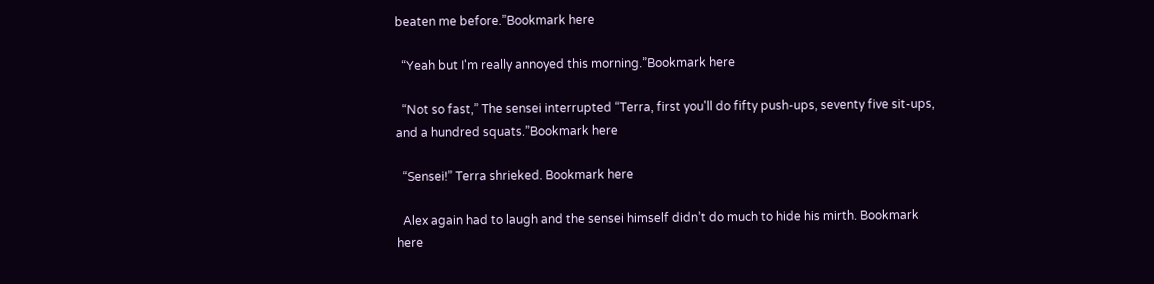beaten me before.”Bookmark here

  “Yeah but I'm really annoyed this morning.”Bookmark here

  “Not so fast,” The sensei interrupted “Terra, first you'll do fifty push-ups, seventy five sit-ups, and a hundred squats.”Bookmark here

  “Sensei!” Terra shrieked. Bookmark here

  Alex again had to laugh and the sensei himself didn’t do much to hide his mirth. Bookmark here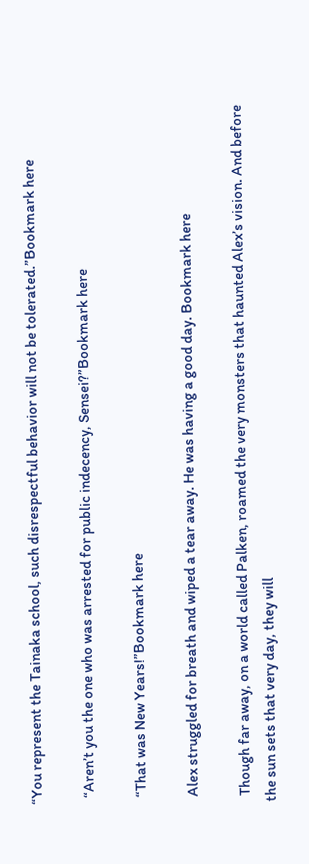“You represent the Tainaka school, such disrespectful behavior will not be tolerated.”Bookmark here

  “Aren’t you the one who was arrested for public indecency, Sensei?”Bookmark here

  “That was New Years!”Bookmark here

  Alex struggled for breath and wiped a tear away. He was having a good day. Bookmark here

  Though far away, on a world called Palken, roamed the very monsters that haunted Alex’s vision. And before the sun sets that very day, they will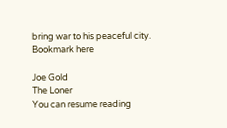bring war to his peaceful city. Bookmark here

Joe Gold
The Loner
You can resume reading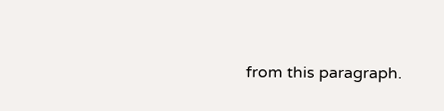from this paragraph.